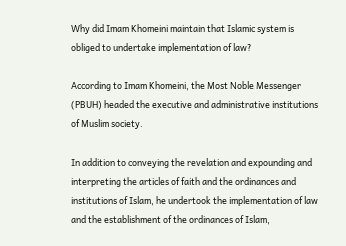Why did Imam Khomeini maintain that Islamic system is obliged to undertake implementation of law?

According to Imam Khomeini, the Most Noble Messenger (PBUH) headed the executive and administrative institutions of Muslim society.

In addition to conveying the revelation and expounding and interpreting the articles of faith and the ordinances and institutions of Islam, he undertook the implementation of law and the establishment of the ordinances of Islam,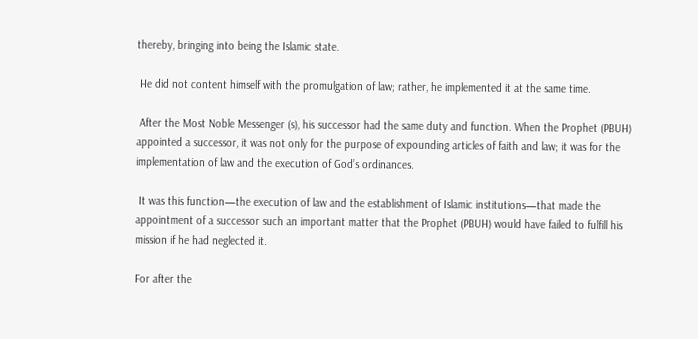thereby, bringing into being the Islamic state.

 He did not content himself with the promulgation of law; rather, he implemented it at the same time.

 After the Most Noble Messenger (s), his successor had the same duty and function. When the Prophet (PBUH) appointed a successor, it was not only for the purpose of expounding articles of faith and law; it was for the implementation of law and the execution of God’s ordinances.

 It was this function—the execution of law and the establishment of Islamic institutions—that made the appointment of a successor such an important matter that the Prophet (PBUH) would have failed to fulfill his mission if he had neglected it.

For after the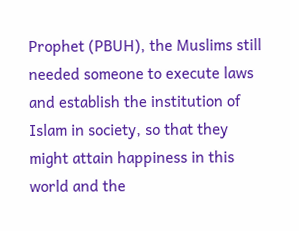Prophet (PBUH), the Muslims still needed someone to execute laws and establish the institution of Islam in society, so that they might attain happiness in this world and the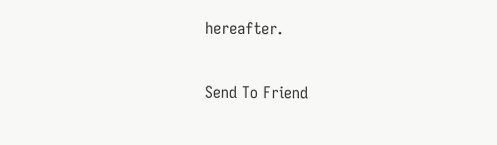hereafter.

Send To Friend